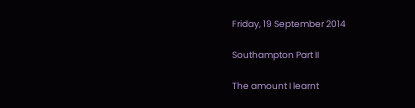Friday, 19 September 2014

Southampton Part II

The amount I learnt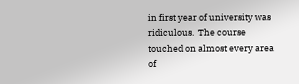in first year of university was ridiculous.  The course touched on almost every area of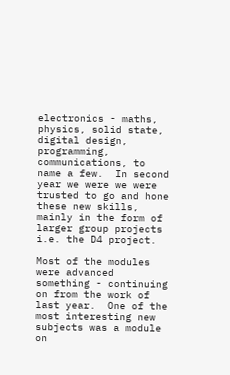electronics - maths, physics, solid state, digital design, programming, communications, to name a few.  In second year we were we were trusted to go and hone these new skills, mainly in the form of larger group projects i.e. the D4 project.

Most of the modules were advanced something - continuing on from the work of last year.  One of the most interesting new subjects was a module on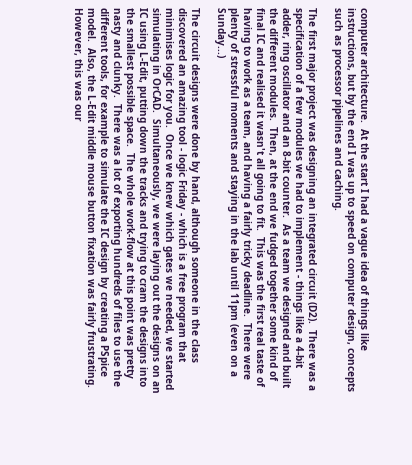computer architecture.  At the start I had a vague idea of things like instructions, but by the end I was up to speed on computer design, concepts such as processor pipelines and caching.

The first major project was designing an integrated circuit (D2).  There was a specification of a few modules we had to implement - things like a 4-bit adder, ring oscillator and an 8-bit counter.  As a team we designed and built the different modules.  Then, at the end we fudged together some kind of final IC and realised it wasn't all going to fit.  This was the first real taste of having to work as a team, and having a fairly tricky deadline.  There were plenty of stressful moments and staying in the lab until 11pm (even on a Sunday...)

The circuit designs were done by hand, although someone in the class discovered an amazing tool - logic Friday - which is a free program that minimises logic for you.  Once we knew which gates we needed, we started simulating in OrCAD.  Simultaneously, we were laying out the designs on an IC using L-Edit, putting down the tracks and trying to cram the designs into the smallest possible space.  The whole work-flow at this point was pretty nasty and clunky.  There was a lot of exporting hundreds of files to use the different tools, for example to simulate the IC design by creating a PSpice model.  Also, the L-Edit middle mouse button fixation was fairly frustrating.  However, this was our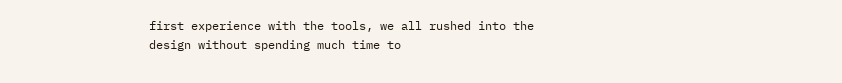first experience with the tools, we all rushed into the design without spending much time to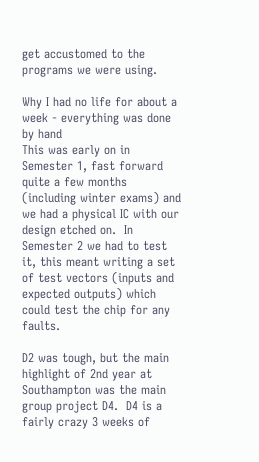get accustomed to the programs we were using.

Why I had no life for about a week - everything was done by hand
This was early on in Semester 1, fast forward quite a few months (including winter exams) and we had a physical IC with our design etched on.  In Semester 2 we had to test it, this meant writing a set of test vectors (inputs and expected outputs) which could test the chip for any faults.

D2 was tough, but the main highlight of 2nd year at Southampton was the main group project D4.  D4 is a fairly crazy 3 weeks of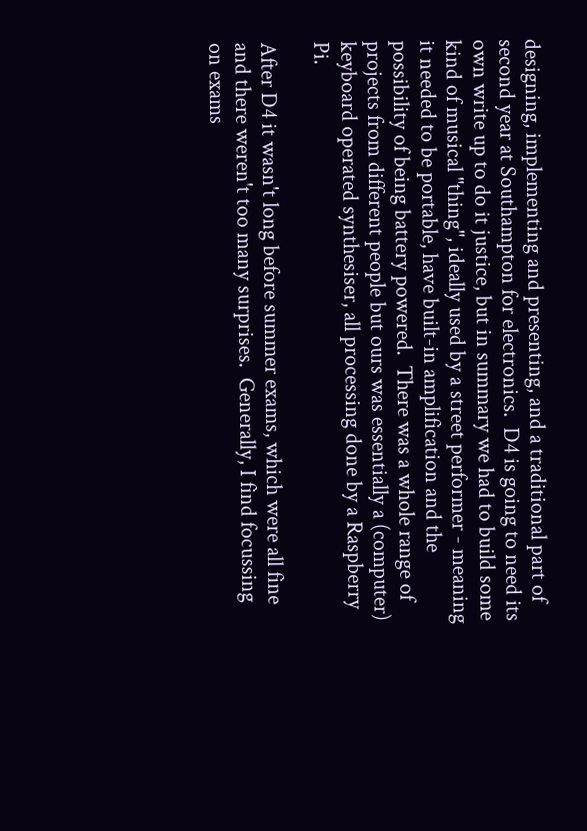designing, implementing and presenting, and a traditional part of second year at Southampton for electronics.  D4 is going to need its own write up to do it justice, but in summary we had to build some kind of musical "thing", ideally used by a street performer - meaning it needed to be portable, have built-in amplification and the possibility of being battery powered.  There was a whole range of projects from different people but ours was essentially a (computer) keyboard operated synthesiser, all processing done by a Raspberry Pi.

After D4 it wasn't long before summer exams, which were all fine and there weren't too many surprises.  Generally, I find focussing on exams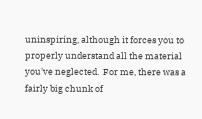uninspiring, although it forces you to properly understand all the material you've neglected.  For me, there was a fairly big chunk of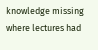knowledge missing where lectures had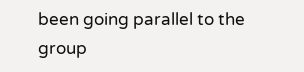been going parallel to the group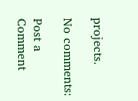projects.

No comments:

Post a Comment